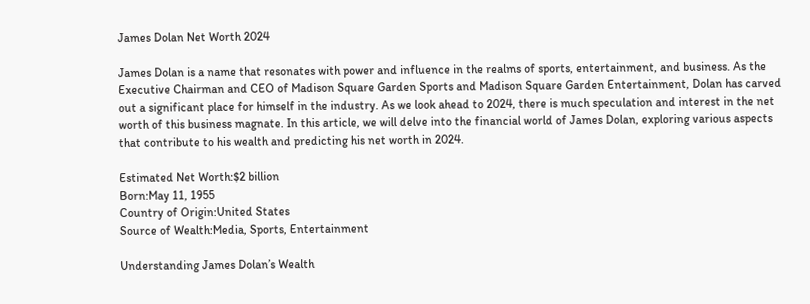James Dolan Net Worth 2024

James Dolan is a name that resonates with power and influence in the realms of sports, entertainment, and business. As the Executive Chairman and CEO of Madison Square Garden Sports and Madison Square Garden Entertainment, Dolan has carved out a significant place for himself in the industry. As we look ahead to 2024, there is much speculation and interest in the net worth of this business magnate. In this article, we will delve into the financial world of James Dolan, exploring various aspects that contribute to his wealth and predicting his net worth in 2024.

Estimated Net Worth:$2 billion
Born:May 11, 1955
Country of Origin:United States
Source of Wealth:Media, Sports, Entertainment

Understanding James Dolan’s Wealth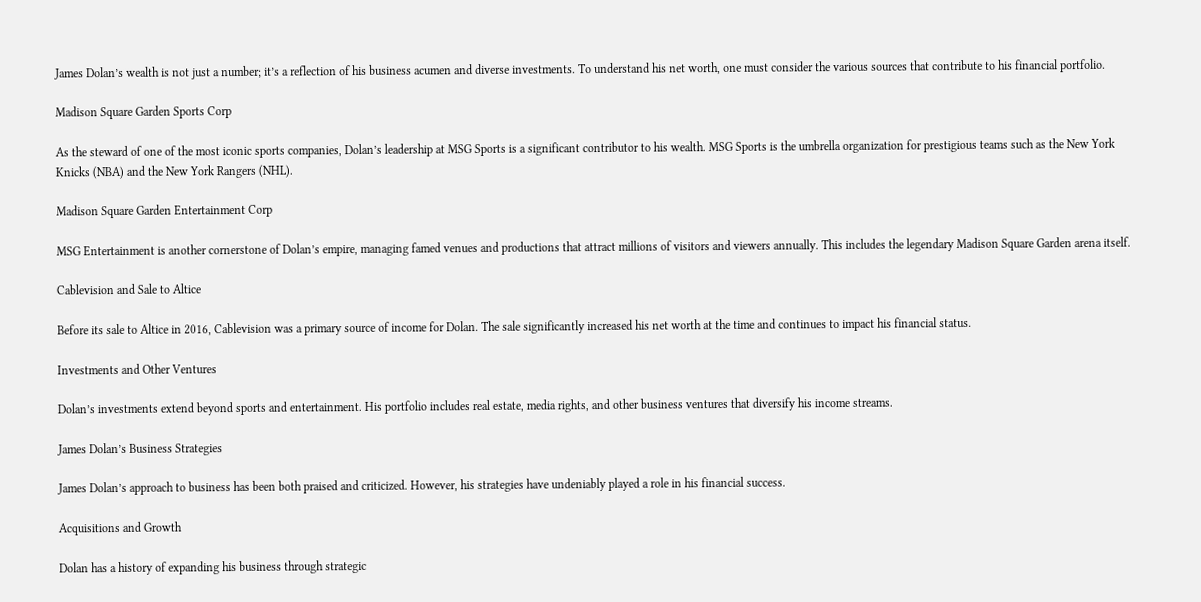James Dolan’s wealth is not just a number; it’s a reflection of his business acumen and diverse investments. To understand his net worth, one must consider the various sources that contribute to his financial portfolio.

Madison Square Garden Sports Corp

As the steward of one of the most iconic sports companies, Dolan’s leadership at MSG Sports is a significant contributor to his wealth. MSG Sports is the umbrella organization for prestigious teams such as the New York Knicks (NBA) and the New York Rangers (NHL).

Madison Square Garden Entertainment Corp

MSG Entertainment is another cornerstone of Dolan’s empire, managing famed venues and productions that attract millions of visitors and viewers annually. This includes the legendary Madison Square Garden arena itself.

Cablevision and Sale to Altice

Before its sale to Altice in 2016, Cablevision was a primary source of income for Dolan. The sale significantly increased his net worth at the time and continues to impact his financial status.

Investments and Other Ventures

Dolan’s investments extend beyond sports and entertainment. His portfolio includes real estate, media rights, and other business ventures that diversify his income streams.

James Dolan’s Business Strategies

James Dolan’s approach to business has been both praised and criticized. However, his strategies have undeniably played a role in his financial success.

Acquisitions and Growth

Dolan has a history of expanding his business through strategic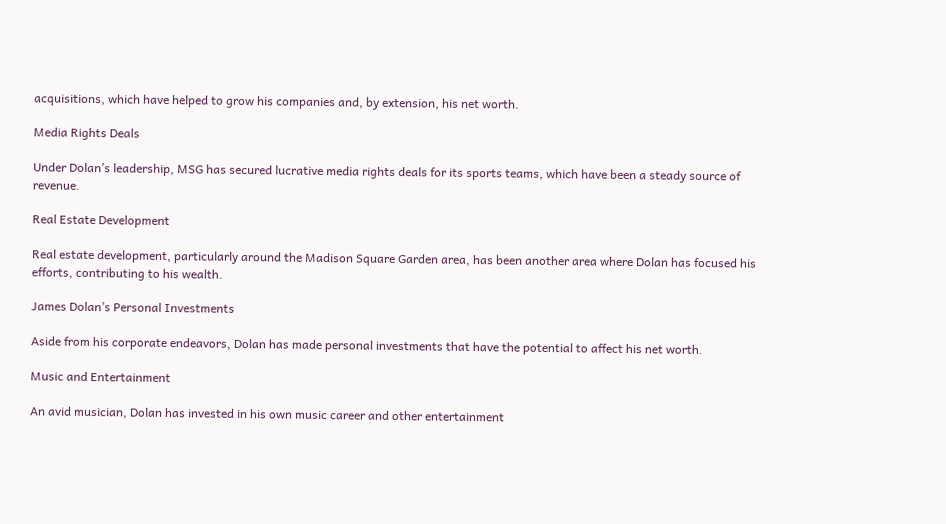acquisitions, which have helped to grow his companies and, by extension, his net worth.

Media Rights Deals

Under Dolan’s leadership, MSG has secured lucrative media rights deals for its sports teams, which have been a steady source of revenue.

Real Estate Development

Real estate development, particularly around the Madison Square Garden area, has been another area where Dolan has focused his efforts, contributing to his wealth.

James Dolan’s Personal Investments

Aside from his corporate endeavors, Dolan has made personal investments that have the potential to affect his net worth.

Music and Entertainment

An avid musician, Dolan has invested in his own music career and other entertainment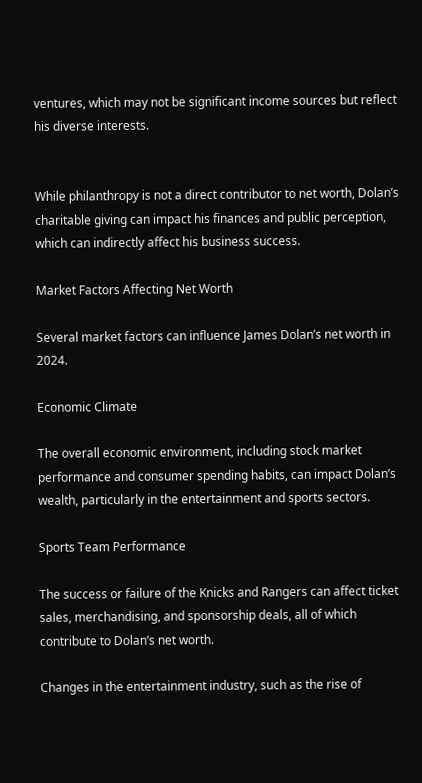ventures, which may not be significant income sources but reflect his diverse interests.


While philanthropy is not a direct contributor to net worth, Dolan’s charitable giving can impact his finances and public perception, which can indirectly affect his business success.

Market Factors Affecting Net Worth

Several market factors can influence James Dolan’s net worth in 2024.

Economic Climate

The overall economic environment, including stock market performance and consumer spending habits, can impact Dolan’s wealth, particularly in the entertainment and sports sectors.

Sports Team Performance

The success or failure of the Knicks and Rangers can affect ticket sales, merchandising, and sponsorship deals, all of which contribute to Dolan’s net worth.

Changes in the entertainment industry, such as the rise of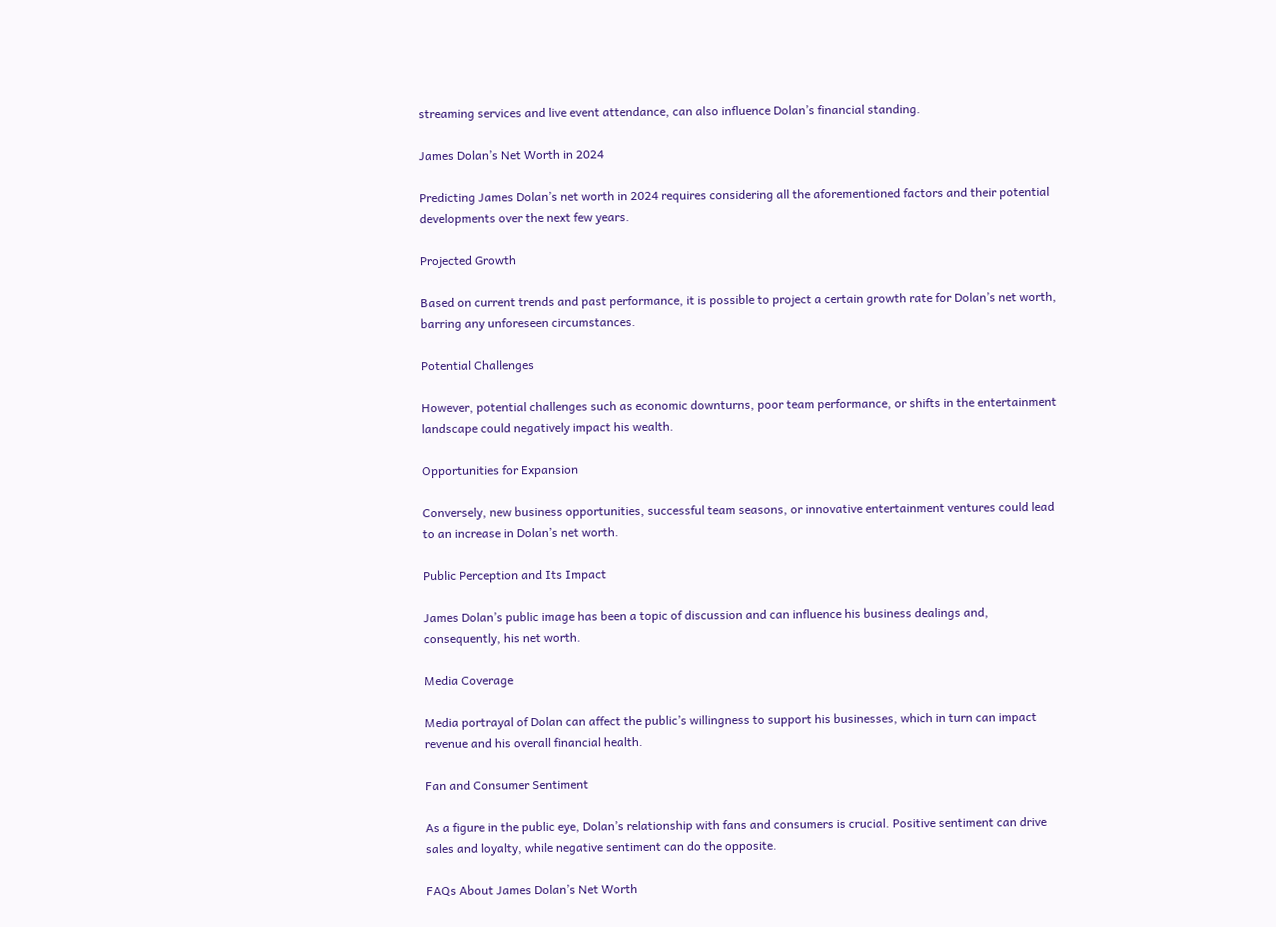streaming services and live event attendance, can also influence Dolan’s financial standing.

James Dolan’s Net Worth in 2024

Predicting James Dolan’s net worth in 2024 requires considering all the aforementioned factors and their potential developments over the next few years.

Projected Growth

Based on current trends and past performance, it is possible to project a certain growth rate for Dolan’s net worth, barring any unforeseen circumstances.

Potential Challenges

However, potential challenges such as economic downturns, poor team performance, or shifts in the entertainment landscape could negatively impact his wealth.

Opportunities for Expansion

Conversely, new business opportunities, successful team seasons, or innovative entertainment ventures could lead to an increase in Dolan’s net worth.

Public Perception and Its Impact

James Dolan’s public image has been a topic of discussion and can influence his business dealings and, consequently, his net worth.

Media Coverage

Media portrayal of Dolan can affect the public’s willingness to support his businesses, which in turn can impact revenue and his overall financial health.

Fan and Consumer Sentiment

As a figure in the public eye, Dolan’s relationship with fans and consumers is crucial. Positive sentiment can drive sales and loyalty, while negative sentiment can do the opposite.

FAQs About James Dolan’s Net Worth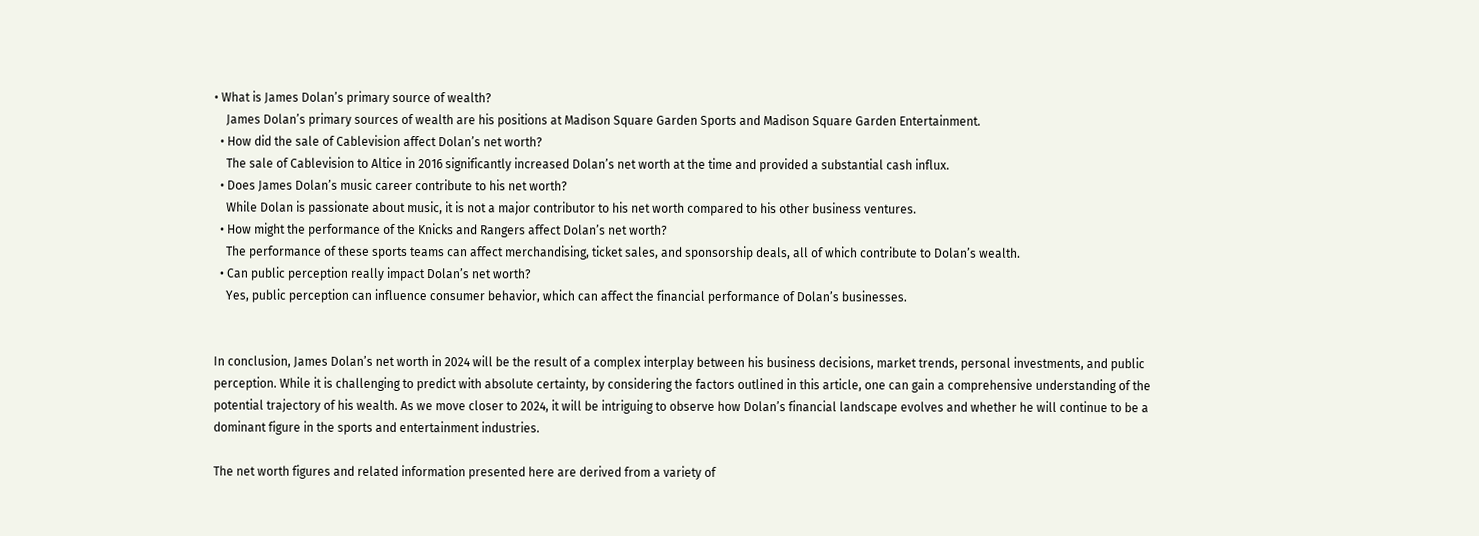• What is James Dolan’s primary source of wealth?
    James Dolan’s primary sources of wealth are his positions at Madison Square Garden Sports and Madison Square Garden Entertainment.
  • How did the sale of Cablevision affect Dolan’s net worth?
    The sale of Cablevision to Altice in 2016 significantly increased Dolan’s net worth at the time and provided a substantial cash influx.
  • Does James Dolan’s music career contribute to his net worth?
    While Dolan is passionate about music, it is not a major contributor to his net worth compared to his other business ventures.
  • How might the performance of the Knicks and Rangers affect Dolan’s net worth?
    The performance of these sports teams can affect merchandising, ticket sales, and sponsorship deals, all of which contribute to Dolan’s wealth.
  • Can public perception really impact Dolan’s net worth?
    Yes, public perception can influence consumer behavior, which can affect the financial performance of Dolan’s businesses.


In conclusion, James Dolan’s net worth in 2024 will be the result of a complex interplay between his business decisions, market trends, personal investments, and public perception. While it is challenging to predict with absolute certainty, by considering the factors outlined in this article, one can gain a comprehensive understanding of the potential trajectory of his wealth. As we move closer to 2024, it will be intriguing to observe how Dolan’s financial landscape evolves and whether he will continue to be a dominant figure in the sports and entertainment industries.

The net worth figures and related information presented here are derived from a variety of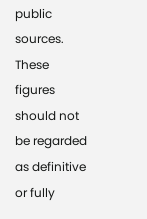public sources. These figures should not be regarded as definitive or fully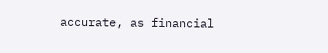accurate, as financial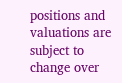positions and valuations are subject to change over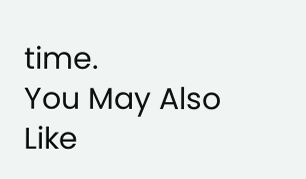time.
You May Also Like